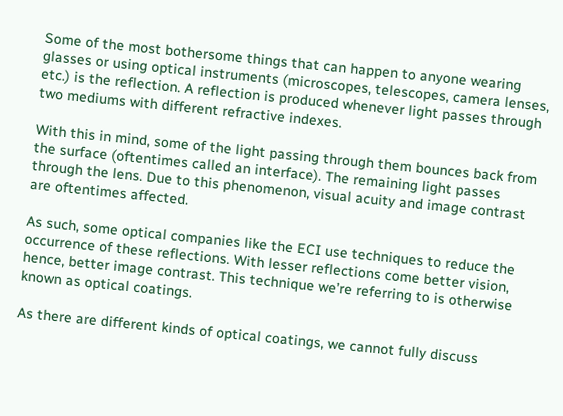Some of the most bothersome things that can happen to anyone wearing glasses or using optical instruments (microscopes, telescopes, camera lenses, etc.) is the reflection. A reflection is produced whenever light passes through two mediums with different refractive indexes.

With this in mind, some of the light passing through them bounces back from the surface (oftentimes called an interface). The remaining light passes through the lens. Due to this phenomenon, visual acuity and image contrast are oftentimes affected.

As such, some optical companies like the ECI use techniques to reduce the occurrence of these reflections. With lesser reflections come better vision, hence, better image contrast. This technique we’re referring to is otherwise known as optical coatings.

As there are different kinds of optical coatings, we cannot fully discuss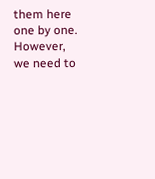them here one by one. However, we need to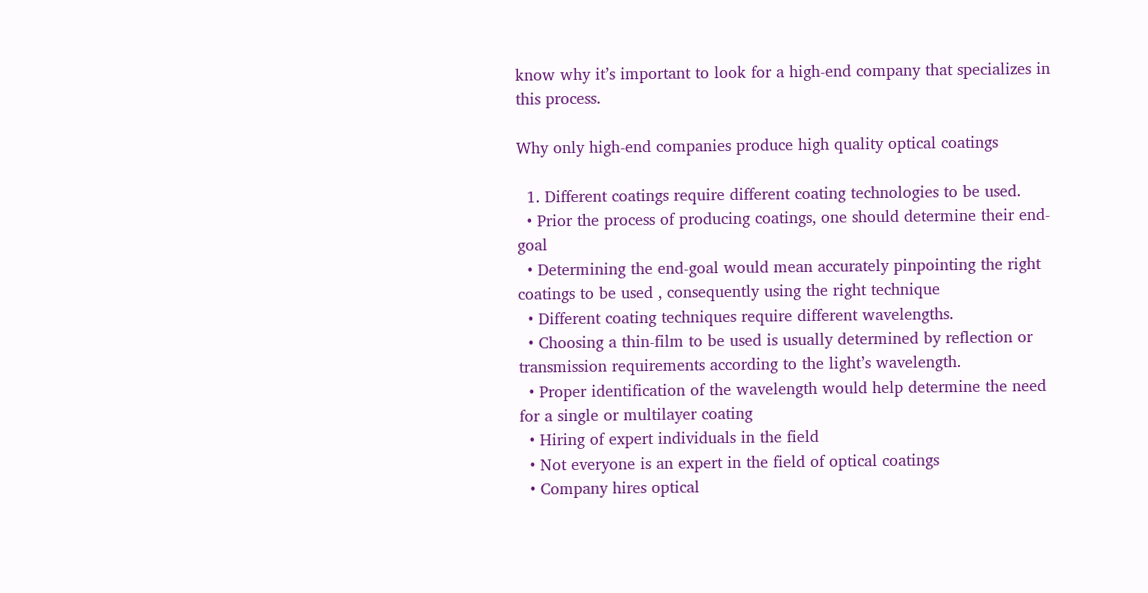know why it’s important to look for a high-end company that specializes in this process.

Why only high-end companies produce high quality optical coatings

  1. Different coatings require different coating technologies to be used.
  • Prior the process of producing coatings, one should determine their end-goal
  • Determining the end-goal would mean accurately pinpointing the right coatings to be used , consequently using the right technique
  • Different coating techniques require different wavelengths.
  • Choosing a thin-film to be used is usually determined by reflection or transmission requirements according to the light’s wavelength.
  • Proper identification of the wavelength would help determine the need for a single or multilayer coating
  • Hiring of expert individuals in the field
  • Not everyone is an expert in the field of optical coatings
  • Company hires optical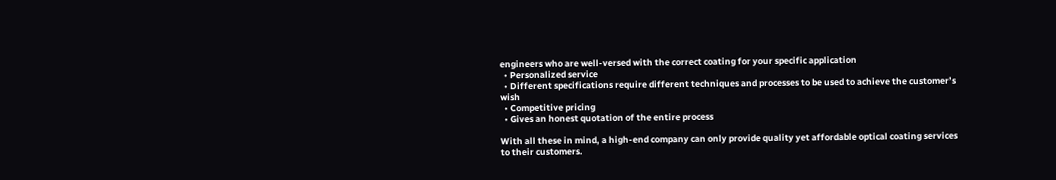engineers who are well-versed with the correct coating for your specific application
  • Personalized service
  • Different specifications require different techniques and processes to be used to achieve the customer’s wish
  • Competitive pricing
  • Gives an honest quotation of the entire process

With all these in mind, a high-end company can only provide quality yet affordable optical coating services to their customers.